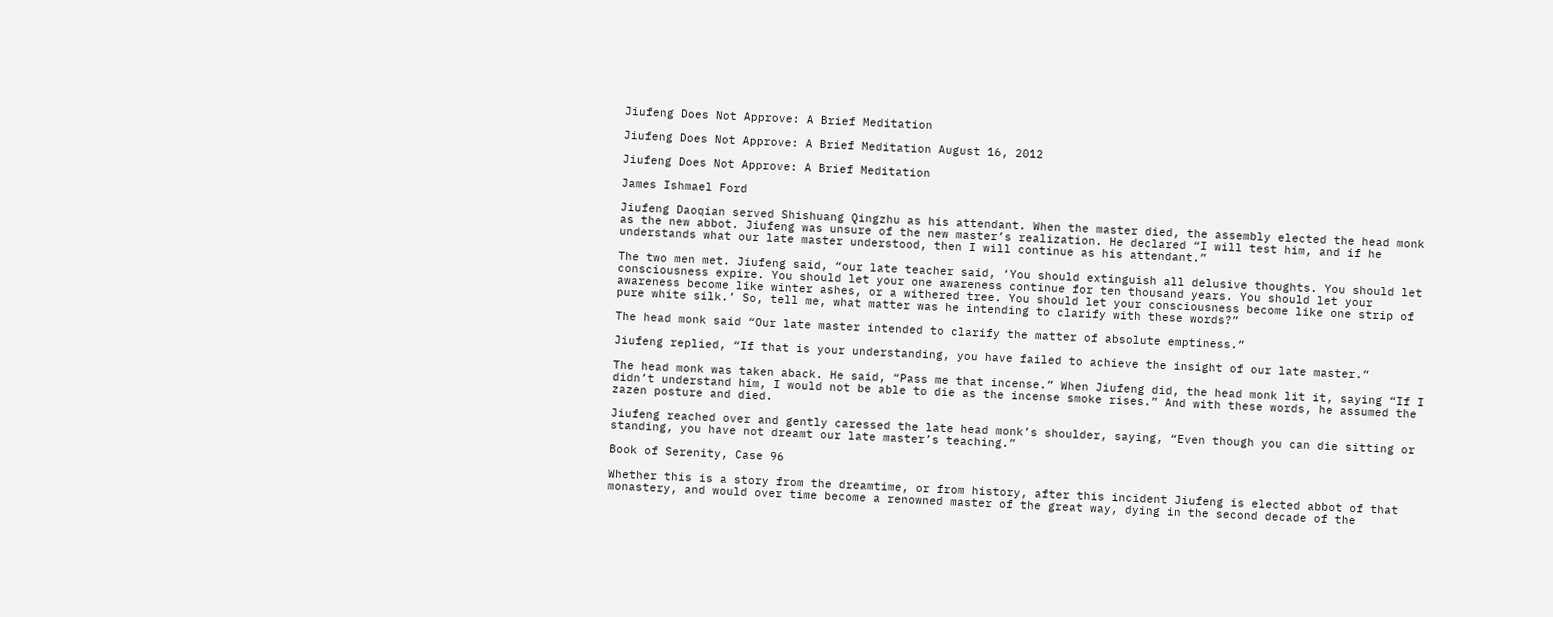Jiufeng Does Not Approve: A Brief Meditation

Jiufeng Does Not Approve: A Brief Meditation August 16, 2012

Jiufeng Does Not Approve: A Brief Meditation

James Ishmael Ford

Jiufeng Daoqian served Shishuang Qingzhu as his attendant. When the master died, the assembly elected the head monk as the new abbot. Jiufeng was unsure of the new master’s realization. He declared “I will test him, and if he understands what our late master understood, then I will continue as his attendant.”

The two men met. Jiufeng said, “our late teacher said, ‘You should extinguish all delusive thoughts. You should let consciousness expire. You should let your one awareness continue for ten thousand years. You should let your awareness become like winter ashes, or a withered tree. You should let your consciousness become like one strip of pure white silk.’ So, tell me, what matter was he intending to clarify with these words?”

The head monk said “Our late master intended to clarify the matter of absolute emptiness.”

Jiufeng replied, “If that is your understanding, you have failed to achieve the insight of our late master.”

The head monk was taken aback. He said, “Pass me that incense.” When Jiufeng did, the head monk lit it, saying “If I didn’t understand him, I would not be able to die as the incense smoke rises.” And with these words, he assumed the zazen posture and died.

Jiufeng reached over and gently caressed the late head monk’s shoulder, saying, “Even though you can die sitting or standing, you have not dreamt our late master’s teaching.”

Book of Serenity, Case 96

Whether this is a story from the dreamtime, or from history, after this incident Jiufeng is elected abbot of that monastery, and would over time become a renowned master of the great way, dying in the second decade of the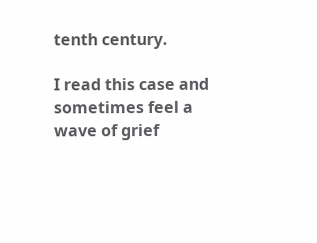tenth century.

I read this case and sometimes feel a wave of grief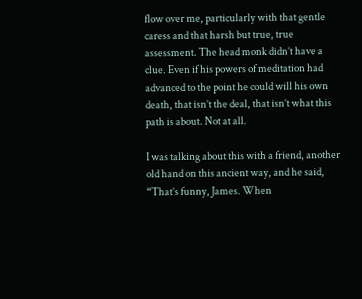flow over me, particularly with that gentle caress and that harsh but true, true assessment. The head monk didn’t have a clue. Even if his powers of meditation had advanced to the point he could will his own death, that isn’t the deal, that isn’t what this path is about. Not at all.

I was talking about this with a friend, another old hand on this ancient way, and he said, “That’s funny, James. When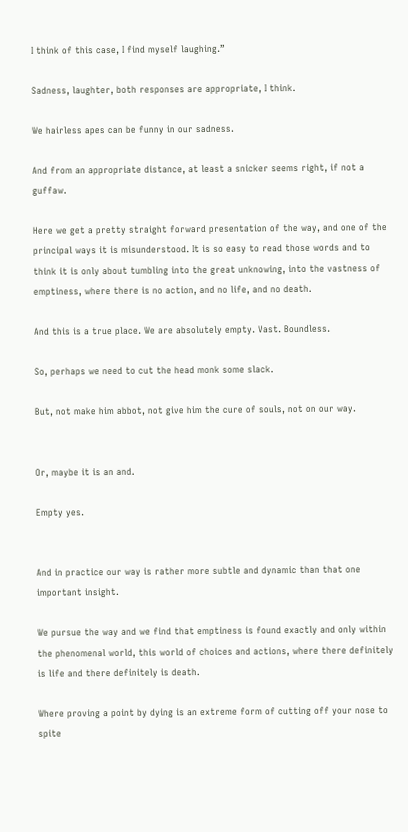I think of this case, I find myself laughing.”

Sadness, laughter, both responses are appropriate, I think.

We hairless apes can be funny in our sadness.

And from an appropriate distance, at least a snicker seems right, if not a guffaw.

Here we get a pretty straight forward presentation of the way, and one of the principal ways it is misunderstood. It is so easy to read those words and to think it is only about tumbling into the great unknowing, into the vastness of emptiness, where there is no action, and no life, and no death.

And this is a true place. We are absolutely empty. Vast. Boundless.

So, perhaps we need to cut the head monk some slack.

But, not make him abbot, not give him the cure of souls, not on our way.


Or, maybe it is an and.

Empty yes.


And in practice our way is rather more subtle and dynamic than that one important insight.

We pursue the way and we find that emptiness is found exactly and only within the phenomenal world, this world of choices and actions, where there definitely is life and there definitely is death.

Where proving a point by dying is an extreme form of cutting off your nose to spite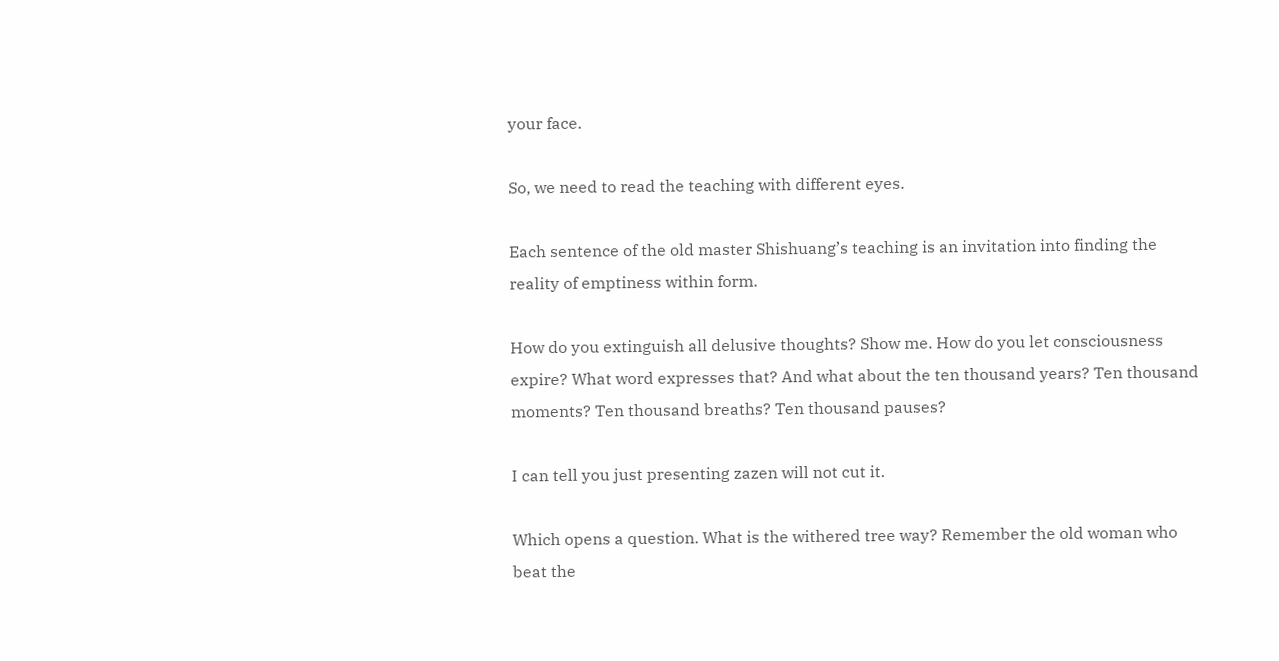your face.

So, we need to read the teaching with different eyes.

Each sentence of the old master Shishuang’s teaching is an invitation into finding the reality of emptiness within form.

How do you extinguish all delusive thoughts? Show me. How do you let consciousness expire? What word expresses that? And what about the ten thousand years? Ten thousand moments? Ten thousand breaths? Ten thousand pauses?

I can tell you just presenting zazen will not cut it.

Which opens a question. What is the withered tree way? Remember the old woman who beat the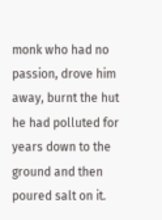monk who had no passion, drove him away, burnt the hut he had polluted for years down to the ground and then poured salt on it.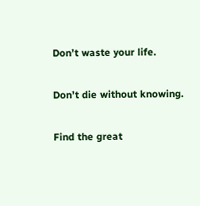Don’t waste your life.

Don’t die without knowing.

Find the great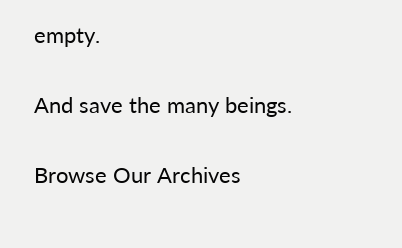empty.

And save the many beings.

Browse Our Archives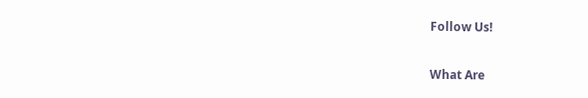Follow Us!

What Are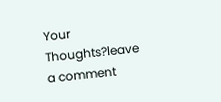Your Thoughts?leave a comment